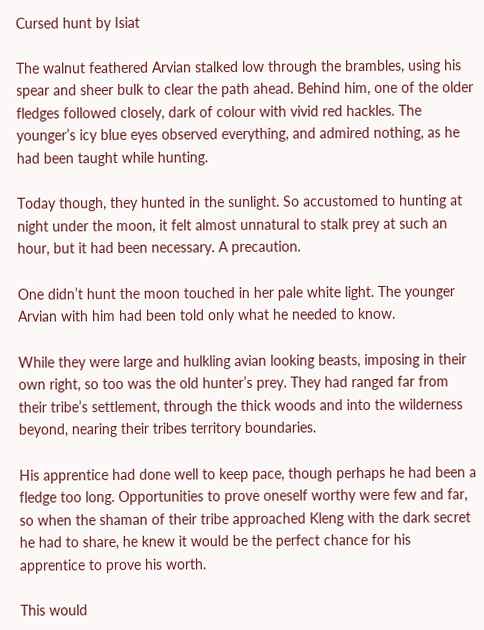Cursed hunt by Isiat

The walnut feathered Arvian stalked low through the brambles, using his spear and sheer bulk to clear the path ahead. Behind him, one of the older fledges followed closely, dark of colour with vivid red hackles. The younger’s icy blue eyes observed everything, and admired nothing, as he had been taught while hunting.

Today though, they hunted in the sunlight. So accustomed to hunting at night under the moon, it felt almost unnatural to stalk prey at such an hour, but it had been necessary. A precaution.

One didn’t hunt the moon touched in her pale white light. The younger Arvian with him had been told only what he needed to know.

While they were large and hulkling avian looking beasts, imposing in their own right, so too was the old hunter’s prey. They had ranged far from their tribe’s settlement, through the thick woods and into the wilderness beyond, nearing their tribes territory boundaries.

His apprentice had done well to keep pace, though perhaps he had been a fledge too long. Opportunities to prove oneself worthy were few and far, so when the shaman of their tribe approached Kleng with the dark secret he had to share, he knew it would be the perfect chance for his apprentice to prove his worth.

This would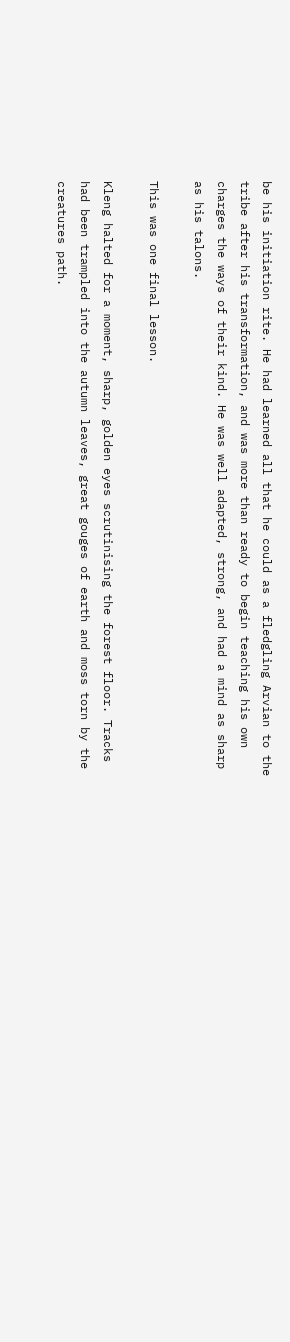be his initiation rite. He had learned all that he could as a fledgling Arvian to the tribe after his transformation, and was more than ready to begin teaching his own charges the ways of their kind. He was well adapted, strong, and had a mind as sharp as his talons.

This was one final lesson.

Kleng halted for a moment, sharp, golden eyes scrutinising the forest floor. Tracks had been trampled into the autumn leaves, great gouges of earth and moss torn by the creatures path.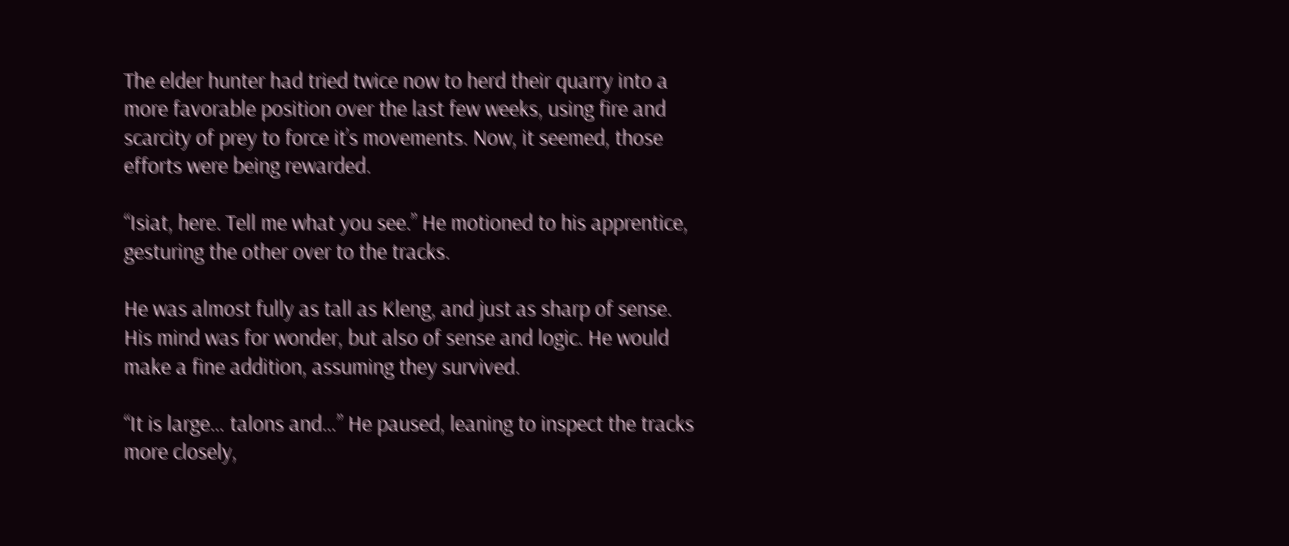The elder hunter had tried twice now to herd their quarry into a more favorable position over the last few weeks, using fire and scarcity of prey to force it’s movements. Now, it seemed, those efforts were being rewarded.

“Isiat, here. Tell me what you see.” He motioned to his apprentice, gesturing the other over to the tracks.

He was almost fully as tall as Kleng, and just as sharp of sense. His mind was for wonder, but also of sense and logic. He would make a fine addition, assuming they survived.

“It is large… talons and…” He paused, leaning to inspect the tracks more closely,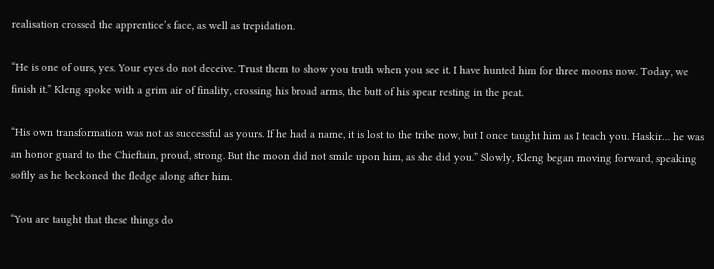realisation crossed the apprentice’s face, as well as trepidation.

“He is one of ours, yes. Your eyes do not deceive. Trust them to show you truth when you see it. I have hunted him for three moons now. Today, we finish it.” Kleng spoke with a grim air of finality, crossing his broad arms, the butt of his spear resting in the peat.

“His own transformation was not as successful as yours. If he had a name, it is lost to the tribe now, but I once taught him as I teach you. Haskir… he was an honor guard to the Chieftain, proud, strong. But the moon did not smile upon him, as she did you.” Slowly, Kleng began moving forward, speaking softly as he beckoned the fledge along after him.

“You are taught that these things do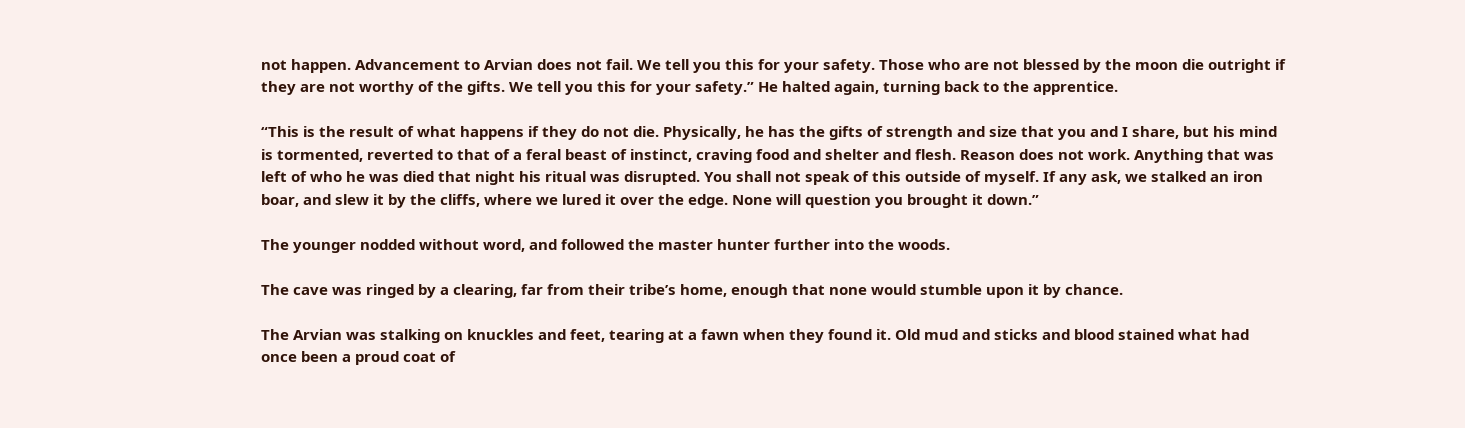not happen. Advancement to Arvian does not fail. We tell you this for your safety. Those who are not blessed by the moon die outright if they are not worthy of the gifts. We tell you this for your safety.” He halted again, turning back to the apprentice.

“This is the result of what happens if they do not die. Physically, he has the gifts of strength and size that you and I share, but his mind is tormented, reverted to that of a feral beast of instinct, craving food and shelter and flesh. Reason does not work. Anything that was left of who he was died that night his ritual was disrupted. You shall not speak of this outside of myself. If any ask, we stalked an iron boar, and slew it by the cliffs, where we lured it over the edge. None will question you brought it down.”

The younger nodded without word, and followed the master hunter further into the woods.

The cave was ringed by a clearing, far from their tribe’s home, enough that none would stumble upon it by chance.

The Arvian was stalking on knuckles and feet, tearing at a fawn when they found it. Old mud and sticks and blood stained what had once been a proud coat of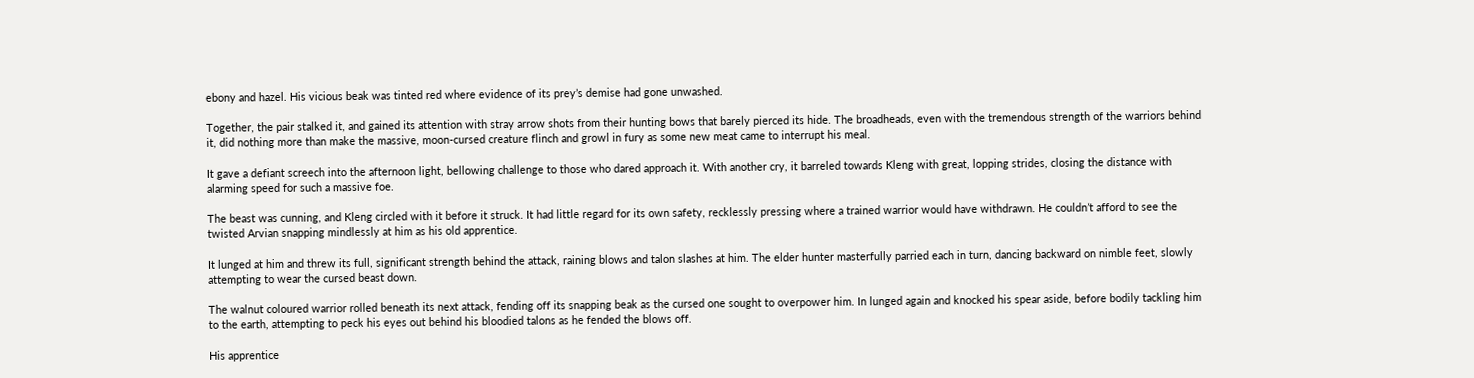ebony and hazel. His vicious beak was tinted red where evidence of its prey’s demise had gone unwashed.

Together, the pair stalked it, and gained its attention with stray arrow shots from their hunting bows that barely pierced its hide. The broadheads, even with the tremendous strength of the warriors behind it, did nothing more than make the massive, moon-cursed creature flinch and growl in fury as some new meat came to interrupt his meal.

It gave a defiant screech into the afternoon light, bellowing challenge to those who dared approach it. With another cry, it barreled towards Kleng with great, lopping strides, closing the distance with alarming speed for such a massive foe.

The beast was cunning, and Kleng circled with it before it struck. It had little regard for its own safety, recklessly pressing where a trained warrior would have withdrawn. He couldn’t afford to see the twisted Arvian snapping mindlessly at him as his old apprentice.

It lunged at him and threw its full, significant strength behind the attack, raining blows and talon slashes at him. The elder hunter masterfully parried each in turn, dancing backward on nimble feet, slowly attempting to wear the cursed beast down.

The walnut coloured warrior rolled beneath its next attack, fending off its snapping beak as the cursed one sought to overpower him. In lunged again and knocked his spear aside, before bodily tackling him to the earth, attempting to peck his eyes out behind his bloodied talons as he fended the blows off.

His apprentice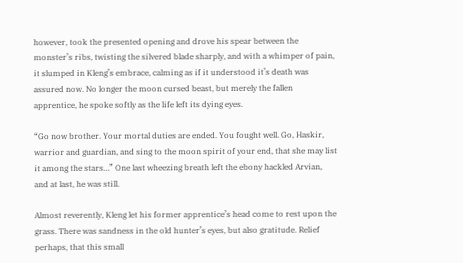however, took the presented opening and drove his spear between the monster’s ribs, twisting the silvered blade sharply, and with a whimper of pain, it slumped in Kleng’s embrace, calming as if it understood it’s death was assured now. No longer the moon cursed beast, but merely the fallen apprentice, he spoke softly as the life left its dying eyes.

“Go now brother. Your mortal duties are ended. You fought well. Go, Haskir, warrior and guardian, and sing to the moon spirit of your end, that she may list it among the stars…” One last wheezing breath left the ebony hackled Arvian, and at last, he was still.

Almost reverently, Kleng let his former apprentice’s head come to rest upon the grass. There was sandness in the old hunter’s eyes, but also gratitude. Relief perhaps, that this small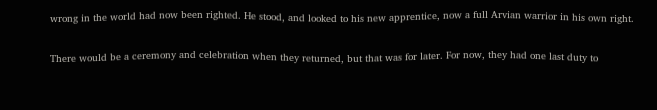wrong in the world had now been righted. He stood, and looked to his new apprentice, now a full Arvian warrior in his own right.

There would be a ceremony and celebration when they returned, but that was for later. For now, they had one last duty to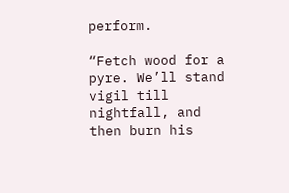perform.

“Fetch wood for a pyre. We’ll stand vigil till nightfall, and then burn his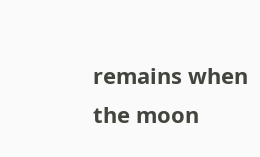remains when the moon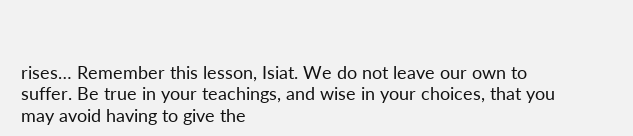rises… Remember this lesson, Isiat. We do not leave our own to suffer. Be true in your teachings, and wise in your choices, that you may avoid having to give the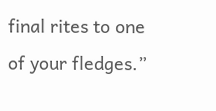final rites to one of your fledges.”